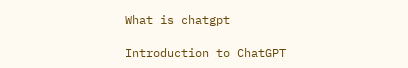What is chatgpt

Introduction to ChatGPT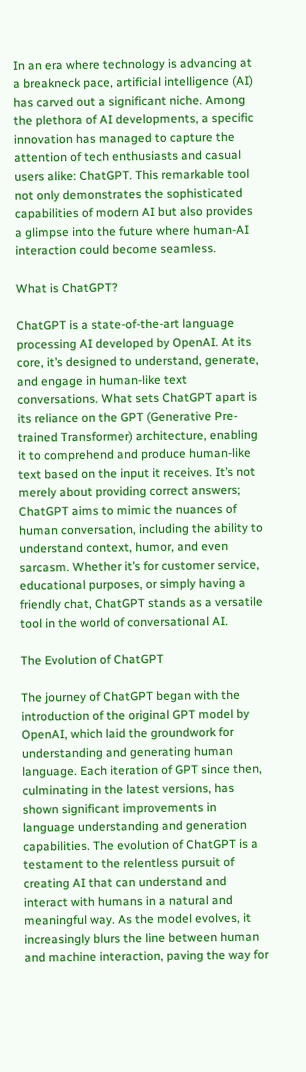In an era where technology is advancing at a breakneck pace, artificial intelligence (AI) has carved out a significant niche. Among the plethora of AI developments, a specific innovation has managed to capture the attention of tech enthusiasts and casual users alike: ChatGPT. This remarkable tool not only demonstrates the sophisticated capabilities of modern AI but also provides a glimpse into the future where human-AI interaction could become seamless.

What is ChatGPT?

ChatGPT is a state-of-the-art language processing AI developed by OpenAI. At its core, it’s designed to understand, generate, and engage in human-like text conversations. What sets ChatGPT apart is its reliance on the GPT (Generative Pre-trained Transformer) architecture, enabling it to comprehend and produce human-like text based on the input it receives. It’s not merely about providing correct answers; ChatGPT aims to mimic the nuances of human conversation, including the ability to understand context, humor, and even sarcasm. Whether it’s for customer service, educational purposes, or simply having a friendly chat, ChatGPT stands as a versatile tool in the world of conversational AI.

The Evolution of ChatGPT

The journey of ChatGPT began with the introduction of the original GPT model by OpenAI, which laid the groundwork for understanding and generating human language. Each iteration of GPT since then, culminating in the latest versions, has shown significant improvements in language understanding and generation capabilities. The evolution of ChatGPT is a testament to the relentless pursuit of creating AI that can understand and interact with humans in a natural and meaningful way. As the model evolves, it increasingly blurs the line between human and machine interaction, paving the way for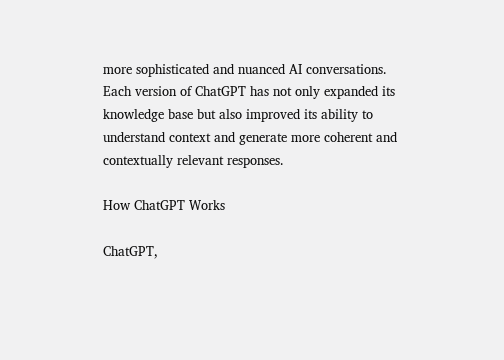more sophisticated and nuanced AI conversations. Each version of ChatGPT has not only expanded its knowledge base but also improved its ability to understand context and generate more coherent and contextually relevant responses.

How ChatGPT Works

ChatGPT,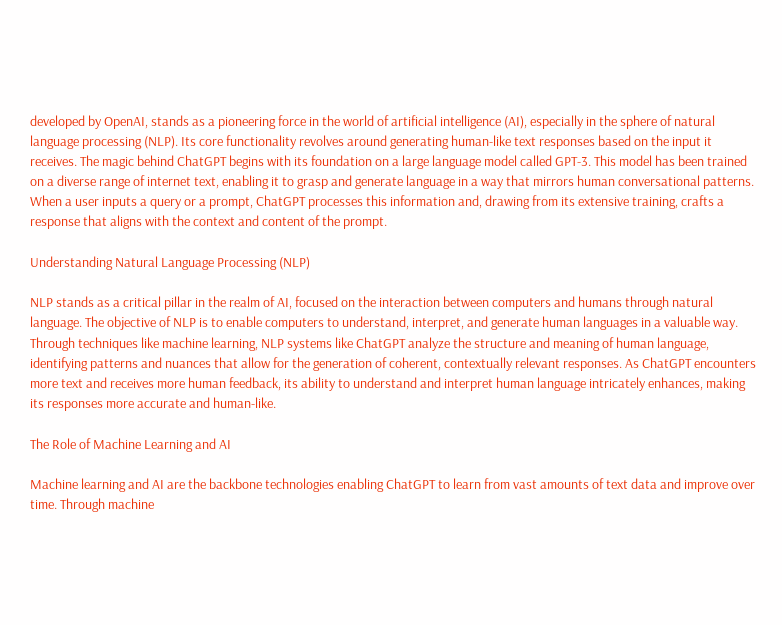developed by OpenAI, stands as a pioneering force in the world of artificial intelligence (AI), especially in the sphere of natural language processing (NLP). Its core functionality revolves around generating human-like text responses based on the input it receives. The magic behind ChatGPT begins with its foundation on a large language model called GPT-3. This model has been trained on a diverse range of internet text, enabling it to grasp and generate language in a way that mirrors human conversational patterns. When a user inputs a query or a prompt, ChatGPT processes this information and, drawing from its extensive training, crafts a response that aligns with the context and content of the prompt.

Understanding Natural Language Processing (NLP)

NLP stands as a critical pillar in the realm of AI, focused on the interaction between computers and humans through natural language. The objective of NLP is to enable computers to understand, interpret, and generate human languages in a valuable way. Through techniques like machine learning, NLP systems like ChatGPT analyze the structure and meaning of human language, identifying patterns and nuances that allow for the generation of coherent, contextually relevant responses. As ChatGPT encounters more text and receives more human feedback, its ability to understand and interpret human language intricately enhances, making its responses more accurate and human-like.

The Role of Machine Learning and AI

Machine learning and AI are the backbone technologies enabling ChatGPT to learn from vast amounts of text data and improve over time. Through machine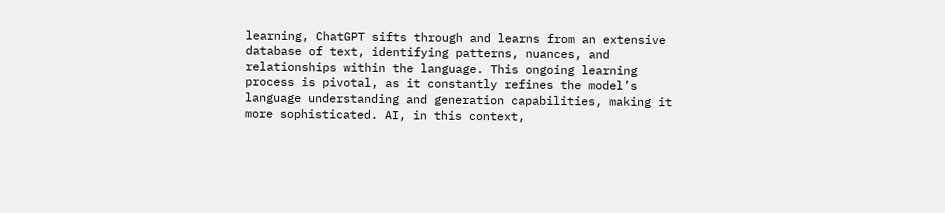learning, ChatGPT sifts through and learns from an extensive database of text, identifying patterns, nuances, and relationships within the language. This ongoing learning process is pivotal, as it constantly refines the model’s language understanding and generation capabilities, making it more sophisticated. AI, in this context,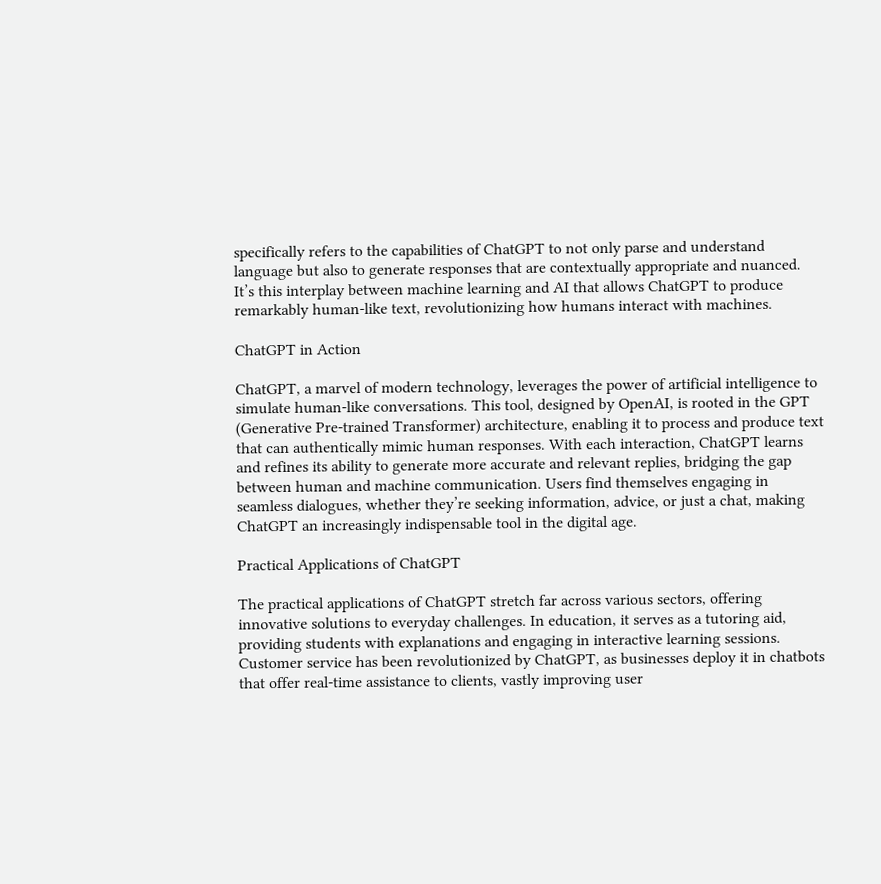specifically refers to the capabilities of ChatGPT to not only parse and understand language but also to generate responses that are contextually appropriate and nuanced. It’s this interplay between machine learning and AI that allows ChatGPT to produce remarkably human-like text, revolutionizing how humans interact with machines.

ChatGPT in Action

ChatGPT, a marvel of modern technology, leverages the power of artificial intelligence to simulate human-like conversations. This tool, designed by OpenAI, is rooted in the GPT (Generative Pre-trained Transformer) architecture, enabling it to process and produce text that can authentically mimic human responses. With each interaction, ChatGPT learns and refines its ability to generate more accurate and relevant replies, bridging the gap between human and machine communication. Users find themselves engaging in seamless dialogues, whether they’re seeking information, advice, or just a chat, making ChatGPT an increasingly indispensable tool in the digital age.

Practical Applications of ChatGPT

The practical applications of ChatGPT stretch far across various sectors, offering innovative solutions to everyday challenges. In education, it serves as a tutoring aid, providing students with explanations and engaging in interactive learning sessions. Customer service has been revolutionized by ChatGPT, as businesses deploy it in chatbots that offer real-time assistance to clients, vastly improving user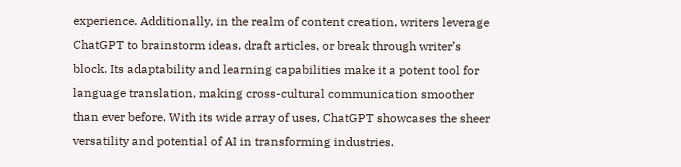experience. Additionally, in the realm of content creation, writers leverage ChatGPT to brainstorm ideas, draft articles, or break through writer’s block. Its adaptability and learning capabilities make it a potent tool for language translation, making cross-cultural communication smoother than ever before. With its wide array of uses, ChatGPT showcases the sheer versatility and potential of AI in transforming industries.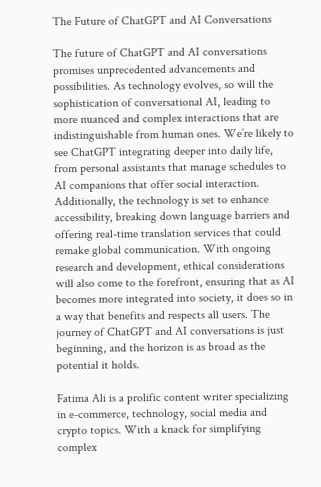The Future of ChatGPT and AI Conversations

The future of ChatGPT and AI conversations promises unprecedented advancements and possibilities. As technology evolves, so will the sophistication of conversational AI, leading to more nuanced and complex interactions that are indistinguishable from human ones. We’re likely to see ChatGPT integrating deeper into daily life, from personal assistants that manage schedules to AI companions that offer social interaction. Additionally, the technology is set to enhance accessibility, breaking down language barriers and offering real-time translation services that could remake global communication. With ongoing research and development, ethical considerations will also come to the forefront, ensuring that as AI becomes more integrated into society, it does so in a way that benefits and respects all users. The journey of ChatGPT and AI conversations is just beginning, and the horizon is as broad as the potential it holds.

Fatima Ali is a prolific content writer specializing in e-commerce, technology, social media and crypto topics. With a knack for simplifying complex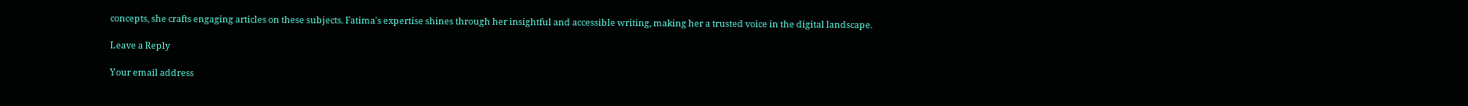concepts, she crafts engaging articles on these subjects. Fatima's expertise shines through her insightful and accessible writing, making her a trusted voice in the digital landscape.

Leave a Reply

Your email address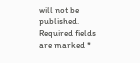will not be published. Required fields are marked *